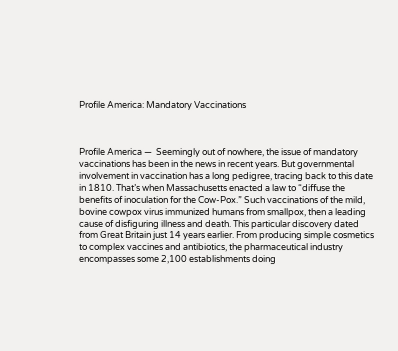Profile America: Mandatory Vaccinations



Profile America —  Seemingly out of nowhere, the issue of mandatory vaccinations has been in the news in recent years. But governmental involvement in vaccination has a long pedigree, tracing back to this date in 1810. That’s when Massachusetts enacted a law to “diffuse the benefits of inoculation for the Cow-Pox.” Such vaccinations of the mild, bovine cowpox virus immunized humans from smallpox, then a leading cause of disfiguring illness and death. This particular discovery dated from Great Britain just 14 years earlier. From producing simple cosmetics to complex vaccines and antibiotics, the pharmaceutical industry encompasses some 2,100 establishments doing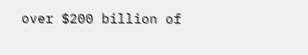over $200 billion of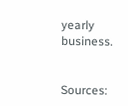yearly business.


Sources: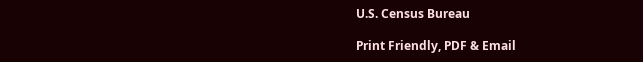U.S. Census Bureau

Print Friendly, PDF & Email